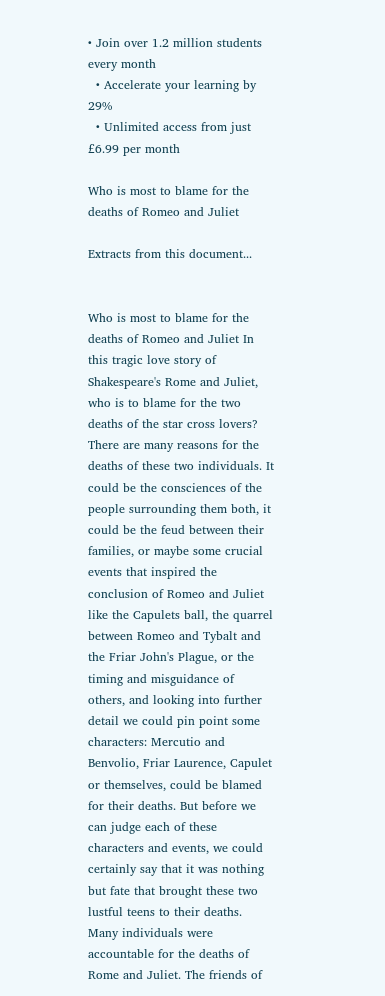• Join over 1.2 million students every month
  • Accelerate your learning by 29%
  • Unlimited access from just £6.99 per month

Who is most to blame for the deaths of Romeo and Juliet

Extracts from this document...


Who is most to blame for the deaths of Romeo and Juliet In this tragic love story of Shakespeare's Rome and Juliet, who is to blame for the two deaths of the star cross lovers? There are many reasons for the deaths of these two individuals. It could be the consciences of the people surrounding them both, it could be the feud between their families, or maybe some crucial events that inspired the conclusion of Romeo and Juliet like the Capulets ball, the quarrel between Romeo and Tybalt and the Friar John's Plague, or the timing and misguidance of others, and looking into further detail we could pin point some characters: Mercutio and Benvolio, Friar Laurence, Capulet or themselves, could be blamed for their deaths. But before we can judge each of these characters and events, we could certainly say that it was nothing but fate that brought these two lustful teens to their deaths. Many individuals were accountable for the deaths of Rome and Juliet. The friends of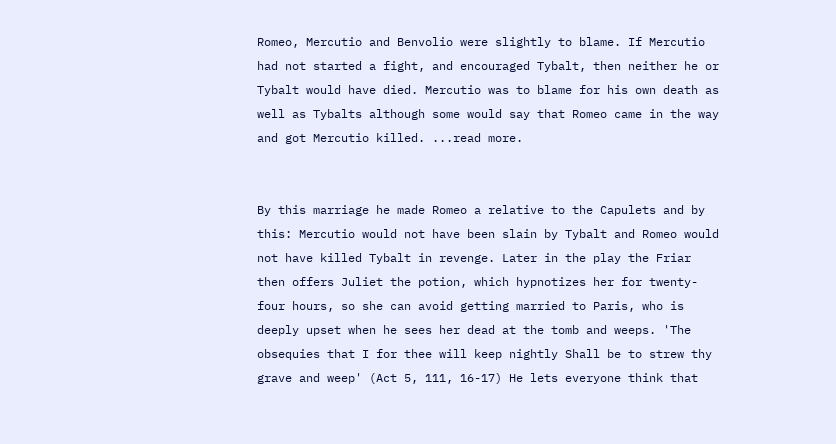Romeo, Mercutio and Benvolio were slightly to blame. If Mercutio had not started a fight, and encouraged Tybalt, then neither he or Tybalt would have died. Mercutio was to blame for his own death as well as Tybalts although some would say that Romeo came in the way and got Mercutio killed. ...read more.


By this marriage he made Romeo a relative to the Capulets and by this: Mercutio would not have been slain by Tybalt and Romeo would not have killed Tybalt in revenge. Later in the play the Friar then offers Juliet the potion, which hypnotizes her for twenty-four hours, so she can avoid getting married to Paris, who is deeply upset when he sees her dead at the tomb and weeps. 'The obsequies that I for thee will keep nightly Shall be to strew thy grave and weep' (Act 5, 111, 16-17) He lets everyone think that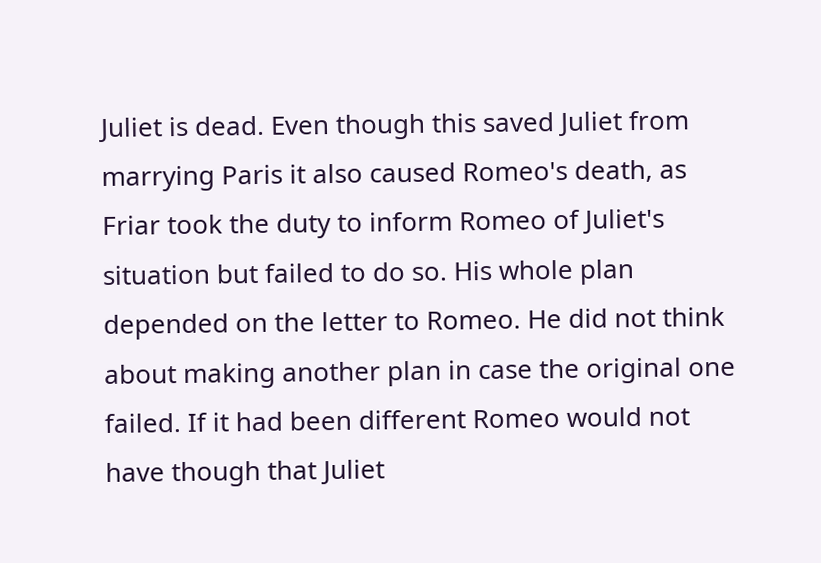Juliet is dead. Even though this saved Juliet from marrying Paris it also caused Romeo's death, as Friar took the duty to inform Romeo of Juliet's situation but failed to do so. His whole plan depended on the letter to Romeo. He did not think about making another plan in case the original one failed. If it had been different Romeo would not have though that Juliet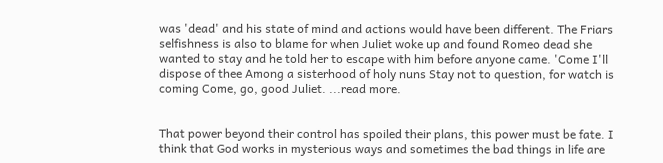was 'dead' and his state of mind and actions would have been different. The Friars selfishness is also to blame for when Juliet woke up and found Romeo dead she wanted to stay and he told her to escape with him before anyone came. 'Come I'll dispose of thee Among a sisterhood of holy nuns Stay not to question, for watch is coming Come, go, good Juliet. ...read more.


That power beyond their control has spoiled their plans, this power must be fate. I think that God works in mysterious ways and sometimes the bad things in life are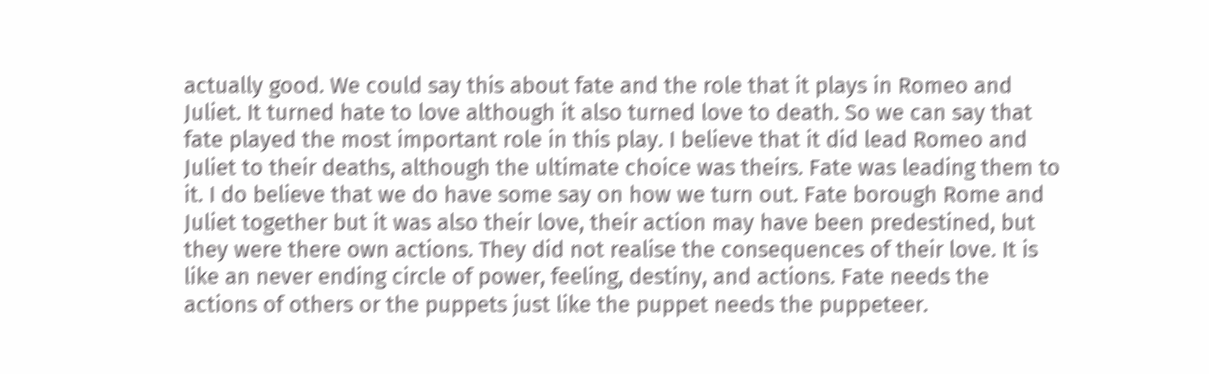actually good. We could say this about fate and the role that it plays in Romeo and Juliet. It turned hate to love although it also turned love to death. So we can say that fate played the most important role in this play. I believe that it did lead Romeo and Juliet to their deaths, although the ultimate choice was theirs. Fate was leading them to it. I do believe that we do have some say on how we turn out. Fate borough Rome and Juliet together but it was also their love, their action may have been predestined, but they were there own actions. They did not realise the consequences of their love. It is like an never ending circle of power, feeling, destiny, and actions. Fate needs the actions of others or the puppets just like the puppet needs the puppeteer.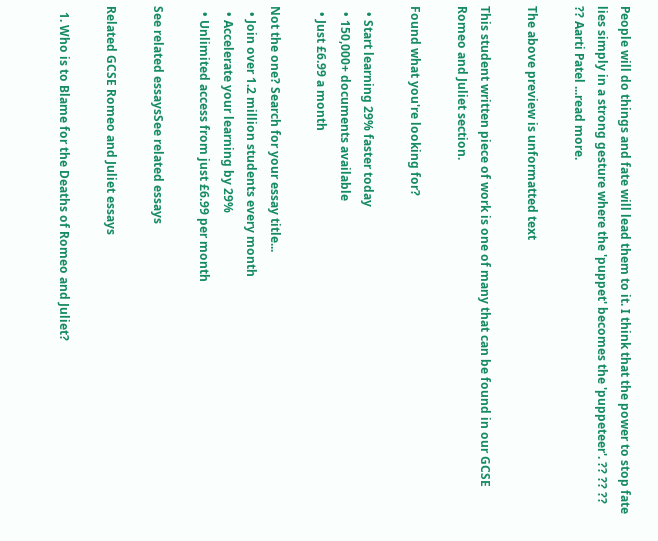People will do things and fate will lead them to it. I think that the power to stop fate lies simply in a strong gesture where the 'puppet' becomes the 'puppeteer'. ?? ?? ?? ?? Aarti Patel ...read more.

The above preview is unformatted text

This student written piece of work is one of many that can be found in our GCSE Romeo and Juliet section.

Found what you're looking for?

  • Start learning 29% faster today
  • 150,000+ documents available
  • Just £6.99 a month

Not the one? Search for your essay title...
  • Join over 1.2 million students every month
  • Accelerate your learning by 29%
  • Unlimited access from just £6.99 per month

See related essaysSee related essays

Related GCSE Romeo and Juliet essays

  1. Who is to Blame for the Deaths of Romeo and Juliet?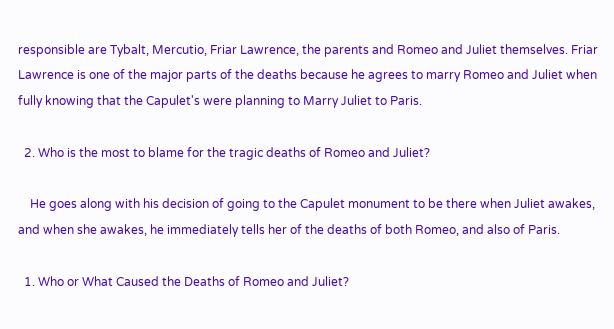responsible are Tybalt, Mercutio, Friar Lawrence, the parents and Romeo and Juliet themselves. Friar Lawrence is one of the major parts of the deaths because he agrees to marry Romeo and Juliet when fully knowing that the Capulet's were planning to Marry Juliet to Paris.

  2. Who is the most to blame for the tragic deaths of Romeo and Juliet?

    He goes along with his decision of going to the Capulet monument to be there when Juliet awakes, and when she awakes, he immediately tells her of the deaths of both Romeo, and also of Paris.

  1. Who or What Caused the Deaths of Romeo and Juliet?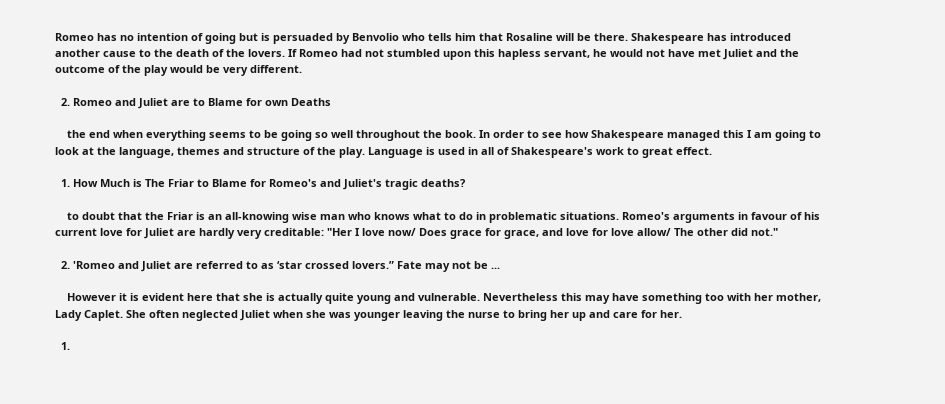Romeo has no intention of going but is persuaded by Benvolio who tells him that Rosaline will be there. Shakespeare has introduced another cause to the death of the lovers. If Romeo had not stumbled upon this hapless servant, he would not have met Juliet and the outcome of the play would be very different.

  2. Romeo and Juliet are to Blame for own Deaths

    the end when everything seems to be going so well throughout the book. In order to see how Shakespeare managed this I am going to look at the language, themes and structure of the play. Language is used in all of Shakespeare's work to great effect.

  1. How Much is The Friar to Blame for Romeo's and Juliet's tragic deaths?

    to doubt that the Friar is an all-knowing wise man who knows what to do in problematic situations. Romeo's arguments in favour of his current love for Juliet are hardly very creditable: "Her I love now/ Does grace for grace, and love for love allow/ The other did not."

  2. 'Romeo and Juliet are referred to as ‘star crossed lovers.” Fate may not be ...

    However it is evident here that she is actually quite young and vulnerable. Nevertheless this may have something too with her mother, Lady Caplet. She often neglected Juliet when she was younger leaving the nurse to bring her up and care for her.

  1.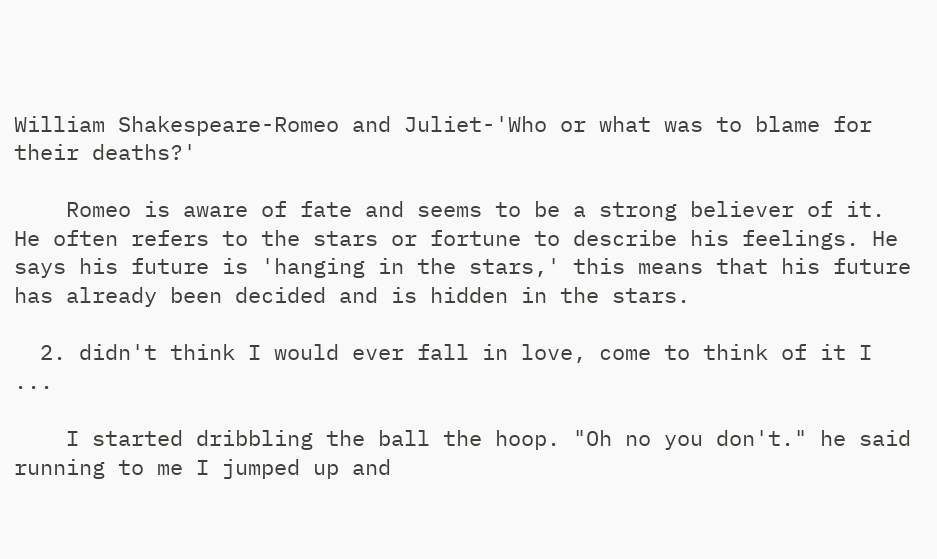William Shakespeare-Romeo and Juliet-'Who or what was to blame for their deaths?'

    Romeo is aware of fate and seems to be a strong believer of it. He often refers to the stars or fortune to describe his feelings. He says his future is 'hanging in the stars,' this means that his future has already been decided and is hidden in the stars.

  2. didn't think I would ever fall in love, come to think of it I ...

    I started dribbling the ball the hoop. "Oh no you don't." he said running to me I jumped up and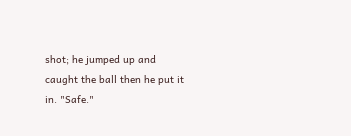shot; he jumped up and caught the ball then he put it in. "Safe."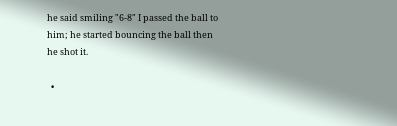he said smiling "6-8" I passed the ball to him; he started bouncing the ball then he shot it.

  •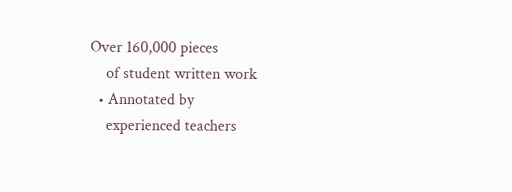Over 160,000 pieces
    of student written work
  • Annotated by
    experienced teachers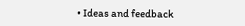• Ideas and feedback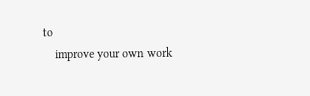to
    improve your own work